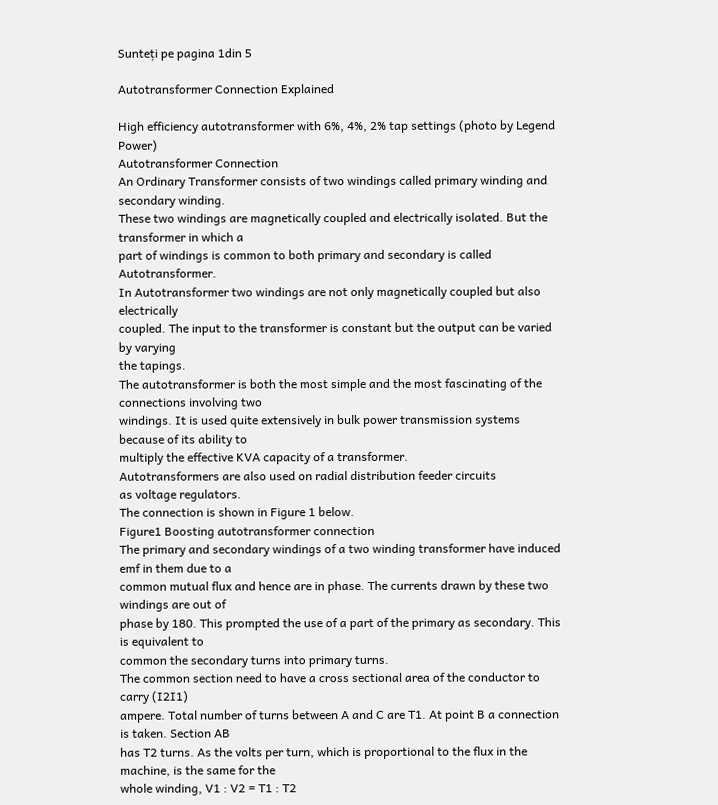Sunteți pe pagina 1din 5

Autotransformer Connection Explained

High efficiency autotransformer with 6%, 4%, 2% tap settings (photo by Legend Power)
Autotransformer Connection
An Ordinary Transformer consists of two windings called primary winding and secondary winding.
These two windings are magnetically coupled and electrically isolated. But the transformer in which a
part of windings is common to both primary and secondary is called Autotransformer.
In Autotransformer two windings are not only magnetically coupled but also electrically
coupled. The input to the transformer is constant but the output can be varied by varying
the tapings.
The autotransformer is both the most simple and the most fascinating of the connections involving two
windings. It is used quite extensively in bulk power transmission systems because of its ability to
multiply the effective KVA capacity of a transformer.
Autotransformers are also used on radial distribution feeder circuits
as voltage regulators.
The connection is shown in Figure 1 below.
Figure1 Boosting autotransformer connection
The primary and secondary windings of a two winding transformer have induced emf in them due to a
common mutual flux and hence are in phase. The currents drawn by these two windings are out of
phase by 180. This prompted the use of a part of the primary as secondary. This is equivalent to
common the secondary turns into primary turns.
The common section need to have a cross sectional area of the conductor to carry (I2I1)
ampere. Total number of turns between A and C are T1. At point B a connection is taken. Section AB
has T2 turns. As the volts per turn, which is proportional to the flux in the machine, is the same for the
whole winding, V1 : V2 = T1 : T2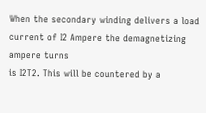When the secondary winding delivers a load current of I2 Ampere the demagnetizing ampere turns
is I2T2. This will be countered by a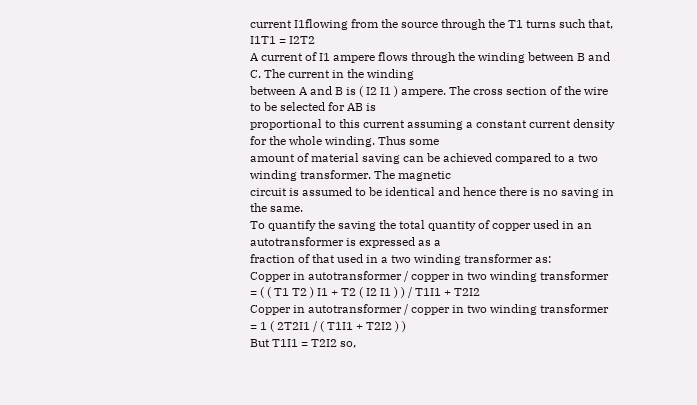current I1flowing from the source through the T1 turns such that,
I1T1 = I2T2
A current of I1 ampere flows through the winding between B and C. The current in the winding
between A and B is ( I2 I1 ) ampere. The cross section of the wire to be selected for AB is
proportional to this current assuming a constant current density for the whole winding. Thus some
amount of material saving can be achieved compared to a two winding transformer. The magnetic
circuit is assumed to be identical and hence there is no saving in the same.
To quantify the saving the total quantity of copper used in an autotransformer is expressed as a
fraction of that used in a two winding transformer as:
Copper in autotransformer / copper in two winding transformer
= ( ( T1 T2 ) I1 + T2 ( I2 I1 ) ) / T1I1 + T2I2
Copper in autotransformer / copper in two winding transformer
= 1 ( 2T2I1 / ( T1I1 + T2I2 ) )
But T1I1 = T2I2 so,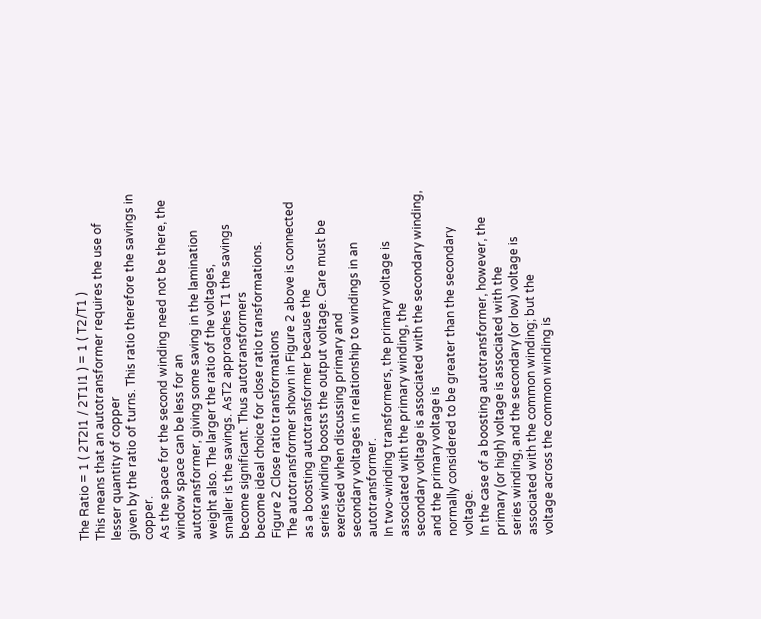The Ratio = 1 ( 2T2I1 / 2T1I1 ) = 1 ( T2/T1 )
This means that an autotransformer requires the use of lesser quantity of copper
given by the ratio of turns. This ratio therefore the savings in copper.
As the space for the second winding need not be there, the window space can be less for an
autotransformer, giving some saving in the lamination weight also. The larger the ratio of the voltages,
smaller is the savings. AsT2 approaches T1 the savings become significant. Thus autotransformers
become ideal choice for close ratio transformations.
Figure 2 Close ratio transformations
The autotransformer shown in Figure 2 above is connected as a boosting autotransformer because the
series winding boosts the output voltage. Care must be exercised when discussing primary and
secondary voltages in relationship to windings in an autotransformer.
In two-winding transformers, the primary voltage is associated with the primary winding, the
secondary voltage is associated with the secondary winding, and the primary voltage is
normally considered to be greater than the secondary voltage.
In the case of a boosting autotransformer, however, the primary (or high) voltage is associated with the
series winding, and the secondary (or low) voltage is associated with the common winding; but the
voltage across the common winding is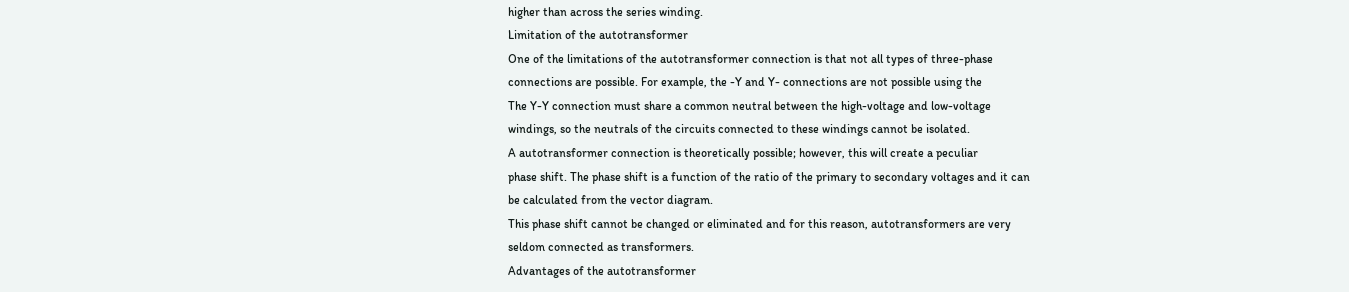higher than across the series winding.
Limitation of the autotransformer
One of the limitations of the autotransformer connection is that not all types of three-phase
connections are possible. For example, the -Y and Y- connections are not possible using the
The Y-Y connection must share a common neutral between the high-voltage and low-voltage
windings, so the neutrals of the circuits connected to these windings cannot be isolated.
A autotransformer connection is theoretically possible; however, this will create a peculiar
phase shift. The phase shift is a function of the ratio of the primary to secondary voltages and it can
be calculated from the vector diagram.
This phase shift cannot be changed or eliminated and for this reason, autotransformers are very
seldom connected as transformers.
Advantages of the autotransformer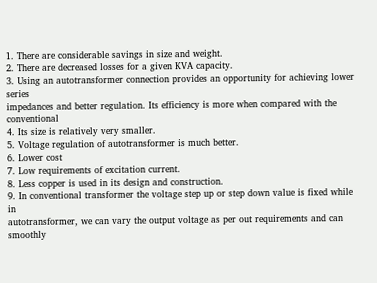1. There are considerable savings in size and weight.
2. There are decreased losses for a given KVA capacity.
3. Using an autotransformer connection provides an opportunity for achieving lower series
impedances and better regulation. Its efficiency is more when compared with the conventional
4. Its size is relatively very smaller.
5. Voltage regulation of autotransformer is much better.
6. Lower cost
7. Low requirements of excitation current.
8. Less copper is used in its design and construction.
9. In conventional transformer the voltage step up or step down value is fixed while in
autotransformer, we can vary the output voltage as per out requirements and can smoothly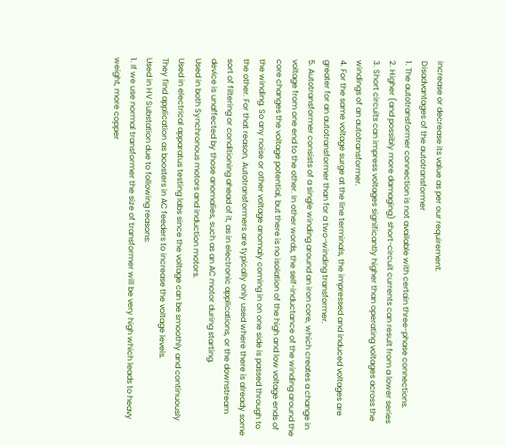increase or decrease its value as per our requirement.
Disadvantages of the autotransformer
1. The autotransformer connection is not available with certain three-phase connections.
2. Higher (and possibly more damaging) short-circuit currents can result from a lower series
3. Short circuits can impress voltages significantly higher than operating voltages across the
windings of an autotransformer.
4. For the same voltage surge at the line terminals, the impressed and induced voltages are
greater for an autotransformer than for a two-winding transformer.
5. Autotransformer consists of a single winding around an iron core, which creates a change in
voltage from one end to the other. In other words, the self-inductance of the winding around the
core changes the voltage potential, but there is no isolation of the high and low voltage ends of
the winding. So any noise or other voltage anomaly coming in on one side is passed through to
the other. For that reason, Autotransformers are typically only used where there is already some
sort of filtering or conditioning ahead of it, as in electronic applications, or the downstream
device is unaffected by those anomalies, such as an AC motor during starting.
Used in both Synchronous motors and induction motors.
Used in electrical apparatus testing labs since the voltage can be smoothly and continuously
They find application as boosters in AC feeders to increase the voltage levels.
Used in HV Substation due to following reasons:
1. If we use normal transformer the size of transformer will be very high which leads to heavy
weight, more copper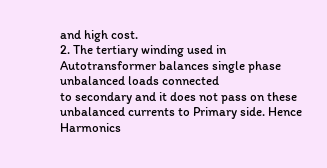and high cost.
2. The tertiary winding used in Autotransformer balances single phase unbalanced loads connected
to secondary and it does not pass on these unbalanced currents to Primary side. Hence
Harmonics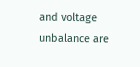and voltage unbalance are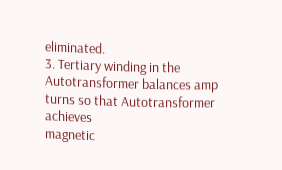eliminated.
3. Tertiary winding in the Autotransformer balances amp turns so that Autotransformer achieves
magnetic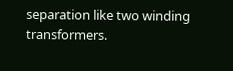separation like two winding transformers.